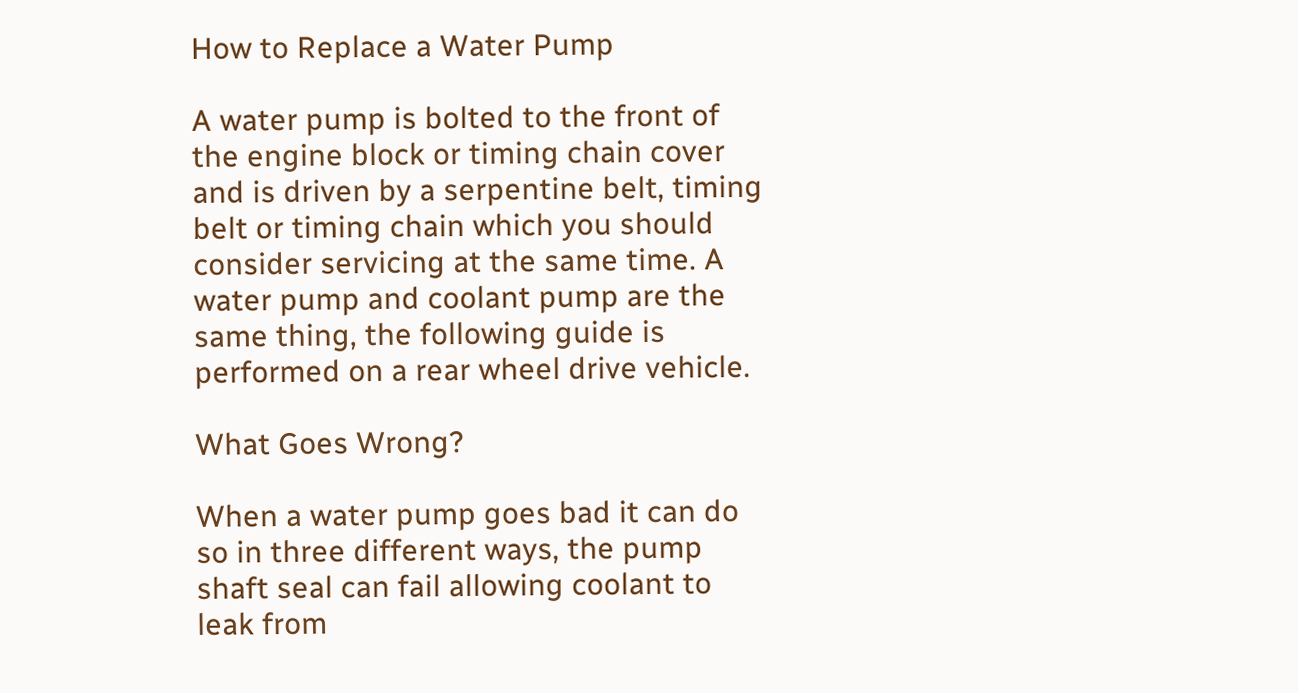How to Replace a Water Pump

A water pump is bolted to the front of the engine block or timing chain cover and is driven by a serpentine belt, timing belt or timing chain which you should consider servicing at the same time. A water pump and coolant pump are the same thing, the following guide is performed on a rear wheel drive vehicle.

What Goes Wrong?

When a water pump goes bad it can do so in three different ways, the pump shaft seal can fail allowing coolant to leak from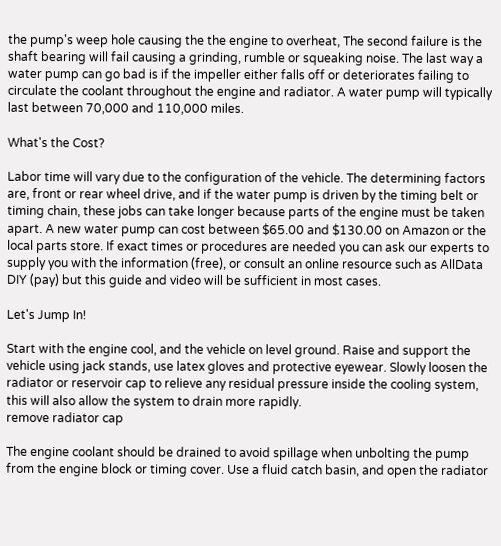the pump's weep hole causing the the engine to overheat, The second failure is the shaft bearing will fail causing a grinding, rumble or squeaking noise. The last way a water pump can go bad is if the impeller either falls off or deteriorates failing to circulate the coolant throughout the engine and radiator. A water pump will typically last between 70,000 and 110,000 miles.

What's the Cost?

Labor time will vary due to the configuration of the vehicle. The determining factors are, front or rear wheel drive, and if the water pump is driven by the timing belt or timing chain, these jobs can take longer because parts of the engine must be taken apart. A new water pump can cost between $65.00 and $130.00 on Amazon or the local parts store. If exact times or procedures are needed you can ask our experts to supply you with the information (free), or consult an online resource such as AllData DIY (pay) but this guide and video will be sufficient in most cases.

Let's Jump In!

Start with the engine cool, and the vehicle on level ground. Raise and support the vehicle using jack stands, use latex gloves and protective eyewear. Slowly loosen the radiator or reservoir cap to relieve any residual pressure inside the cooling system, this will also allow the system to drain more rapidly.
remove radiator cap

The engine coolant should be drained to avoid spillage when unbolting the pump from the engine block or timing cover. Use a fluid catch basin, and open the radiator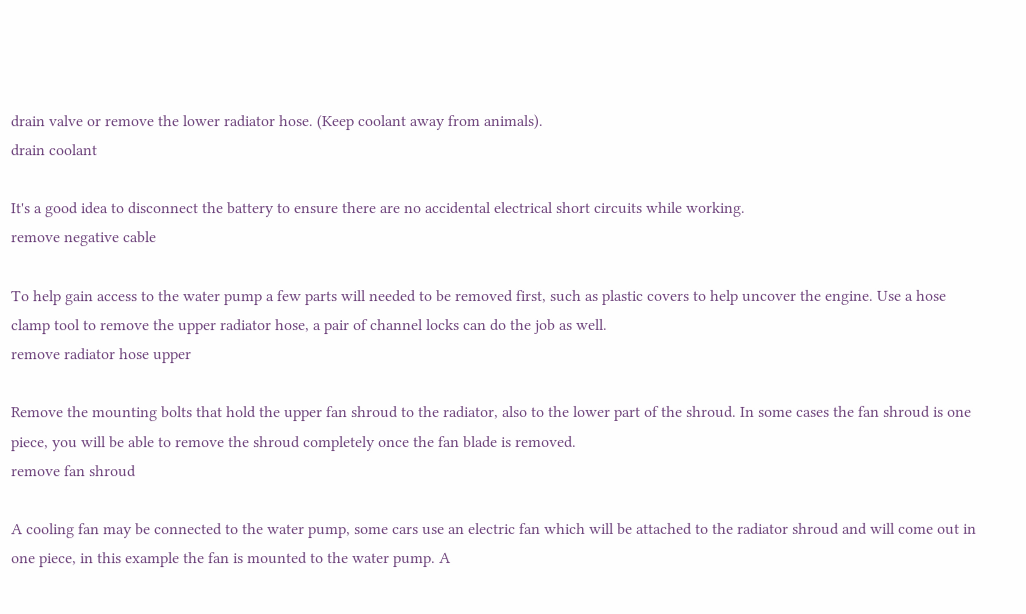drain valve or remove the lower radiator hose. (Keep coolant away from animals).
drain coolant

It's a good idea to disconnect the battery to ensure there are no accidental electrical short circuits while working.
remove negative cable

To help gain access to the water pump a few parts will needed to be removed first, such as plastic covers to help uncover the engine. Use a hose clamp tool to remove the upper radiator hose, a pair of channel locks can do the job as well.
remove radiator hose upper

Remove the mounting bolts that hold the upper fan shroud to the radiator, also to the lower part of the shroud. In some cases the fan shroud is one piece, you will be able to remove the shroud completely once the fan blade is removed.
remove fan shroud

A cooling fan may be connected to the water pump, some cars use an electric fan which will be attached to the radiator shroud and will come out in one piece, in this example the fan is mounted to the water pump. A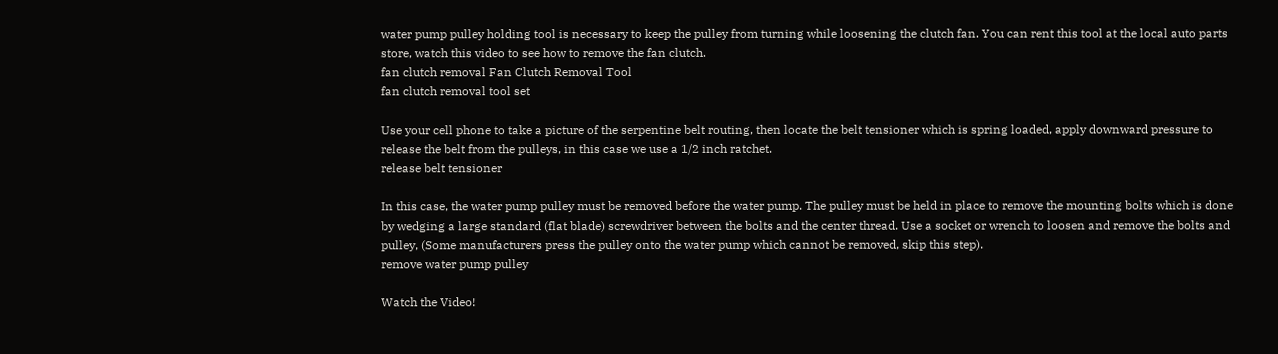water pump pulley holding tool is necessary to keep the pulley from turning while loosening the clutch fan. You can rent this tool at the local auto parts store, watch this video to see how to remove the fan clutch.
fan clutch removal Fan Clutch Removal Tool
fan clutch removal tool set

Use your cell phone to take a picture of the serpentine belt routing, then locate the belt tensioner which is spring loaded, apply downward pressure to release the belt from the pulleys, in this case we use a 1/2 inch ratchet.
release belt tensioner

In this case, the water pump pulley must be removed before the water pump. The pulley must be held in place to remove the mounting bolts which is done by wedging a large standard (flat blade) screwdriver between the bolts and the center thread. Use a socket or wrench to loosen and remove the bolts and pulley, (Some manufacturers press the pulley onto the water pump which cannot be removed, skip this step).
remove water pump pulley

Watch the Video!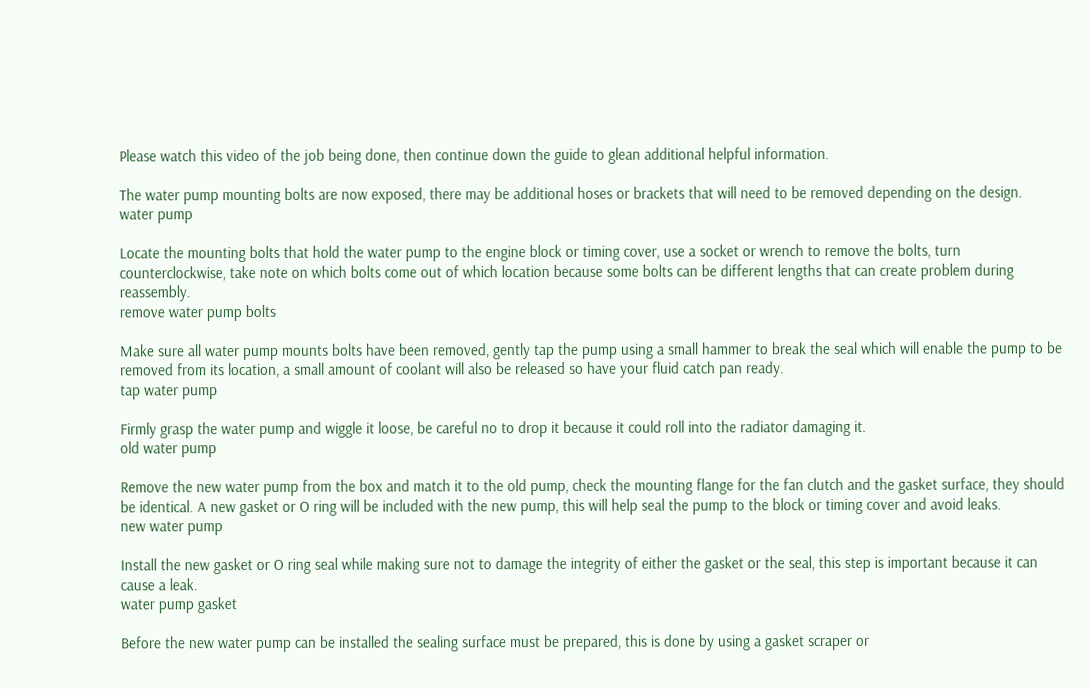Please watch this video of the job being done, then continue down the guide to glean additional helpful information.

The water pump mounting bolts are now exposed, there may be additional hoses or brackets that will need to be removed depending on the design.
water pump

Locate the mounting bolts that hold the water pump to the engine block or timing cover, use a socket or wrench to remove the bolts, turn counterclockwise, take note on which bolts come out of which location because some bolts can be different lengths that can create problem during reassembly.
remove water pump bolts

Make sure all water pump mounts bolts have been removed, gently tap the pump using a small hammer to break the seal which will enable the pump to be removed from its location, a small amount of coolant will also be released so have your fluid catch pan ready.
tap water pump

Firmly grasp the water pump and wiggle it loose, be careful no to drop it because it could roll into the radiator damaging it.
old water pump

Remove the new water pump from the box and match it to the old pump, check the mounting flange for the fan clutch and the gasket surface, they should be identical. A new gasket or O ring will be included with the new pump, this will help seal the pump to the block or timing cover and avoid leaks.
new water pump

Install the new gasket or O ring seal while making sure not to damage the integrity of either the gasket or the seal, this step is important because it can cause a leak.
water pump gasket

Before the new water pump can be installed the sealing surface must be prepared, this is done by using a gasket scraper or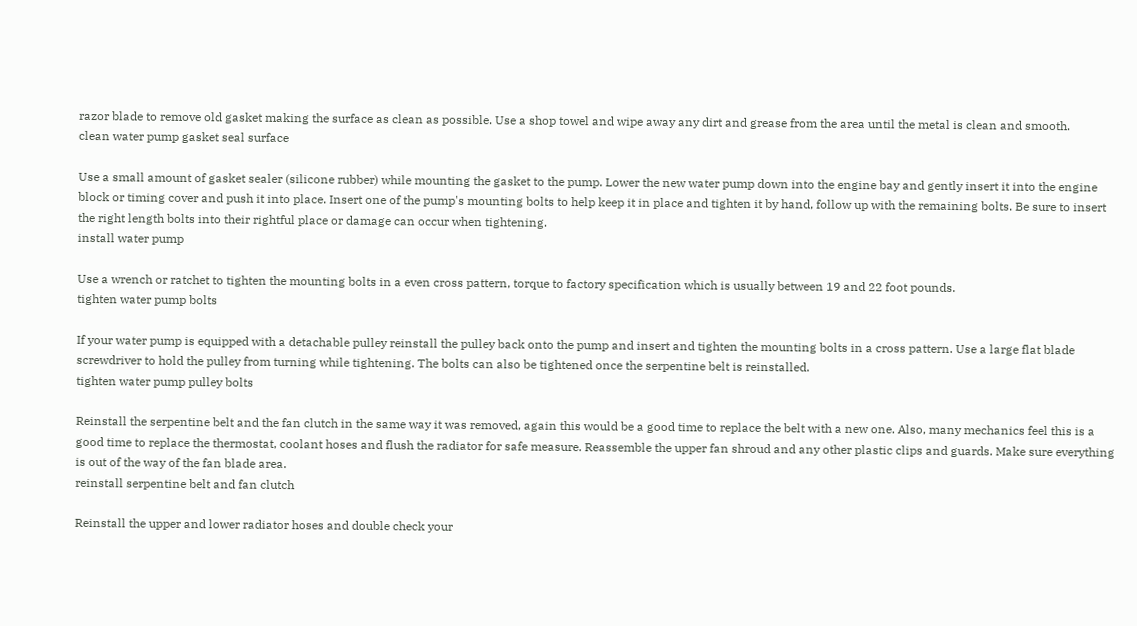razor blade to remove old gasket making the surface as clean as possible. Use a shop towel and wipe away any dirt and grease from the area until the metal is clean and smooth.
clean water pump gasket seal surface

Use a small amount of gasket sealer (silicone rubber) while mounting the gasket to the pump. Lower the new water pump down into the engine bay and gently insert it into the engine block or timing cover and push it into place. Insert one of the pump's mounting bolts to help keep it in place and tighten it by hand, follow up with the remaining bolts. Be sure to insert the right length bolts into their rightful place or damage can occur when tightening.
install water pump

Use a wrench or ratchet to tighten the mounting bolts in a even cross pattern, torque to factory specification which is usually between 19 and 22 foot pounds.
tighten water pump bolts

If your water pump is equipped with a detachable pulley reinstall the pulley back onto the pump and insert and tighten the mounting bolts in a cross pattern. Use a large flat blade screwdriver to hold the pulley from turning while tightening. The bolts can also be tightened once the serpentine belt is reinstalled.
tighten water pump pulley bolts

Reinstall the serpentine belt and the fan clutch in the same way it was removed, again this would be a good time to replace the belt with a new one. Also, many mechanics feel this is a good time to replace the thermostat, coolant hoses and flush the radiator for safe measure. Reassemble the upper fan shroud and any other plastic clips and guards. Make sure everything is out of the way of the fan blade area.
reinstall serpentine belt and fan clutch

Reinstall the upper and lower radiator hoses and double check your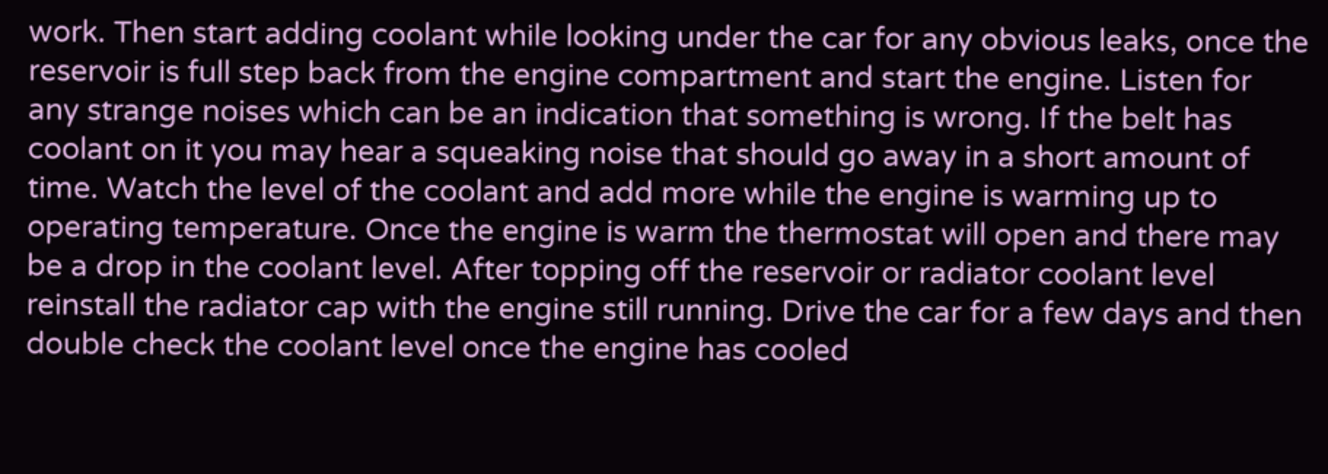work. Then start adding coolant while looking under the car for any obvious leaks, once the reservoir is full step back from the engine compartment and start the engine. Listen for any strange noises which can be an indication that something is wrong. If the belt has coolant on it you may hear a squeaking noise that should go away in a short amount of time. Watch the level of the coolant and add more while the engine is warming up to operating temperature. Once the engine is warm the thermostat will open and there may be a drop in the coolant level. After topping off the reservoir or radiator coolant level reinstall the radiator cap with the engine still running. Drive the car for a few days and then double check the coolant level once the engine has cooled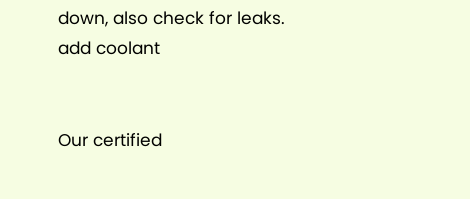down, also check for leaks.
add coolant


Our certified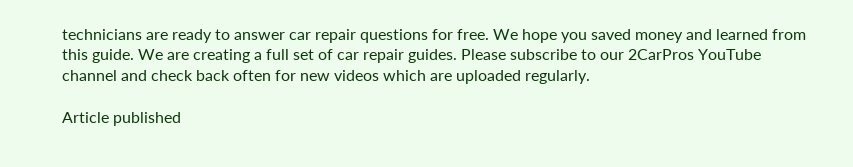technicians are ready to answer car repair questions for free. We hope you saved money and learned from this guide. We are creating a full set of car repair guides. Please subscribe to our 2CarPros YouTube channel and check back often for new videos which are uploaded regularly.

Article published